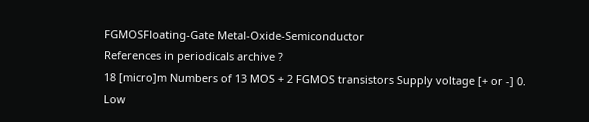FGMOSFloating-Gate Metal-Oxide-Semiconductor
References in periodicals archive ?
18 [micro]m Numbers of 13 MOS + 2 FGMOS transistors Supply voltage [+ or -] 0.
Low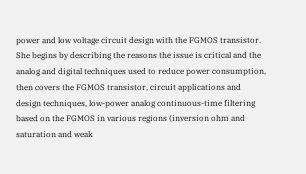power and low voltage circuit design with the FGMOS transistor.
She begins by describing the reasons the issue is critical and the analog and digital techniques used to reduce power consumption, then covers the FGMOS transistor, circuit applications and design techniques, low-power analog continuous-time filtering based on the FGMOS in various regions (inversion ohm and saturation and weak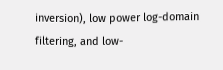inversion), low power log-domain filtering, and low-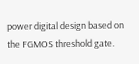power digital design based on the FGMOS threshold gate.